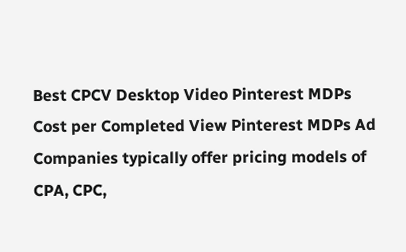Best CPCV Desktop Video Pinterest MDPs
Cost per Completed View Pinterest MDPs Ad Companies typically offer pricing models of CPA, CPC,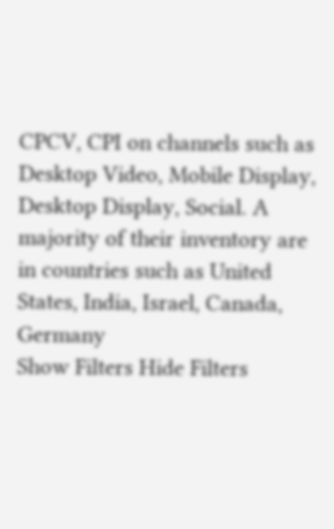CPCV, CPI on channels such as Desktop Video, Mobile Display, Desktop Display, Social. A majority of their inventory are in countries such as United States, India, Israel, Canada, Germany
Show Filters Hide Filters